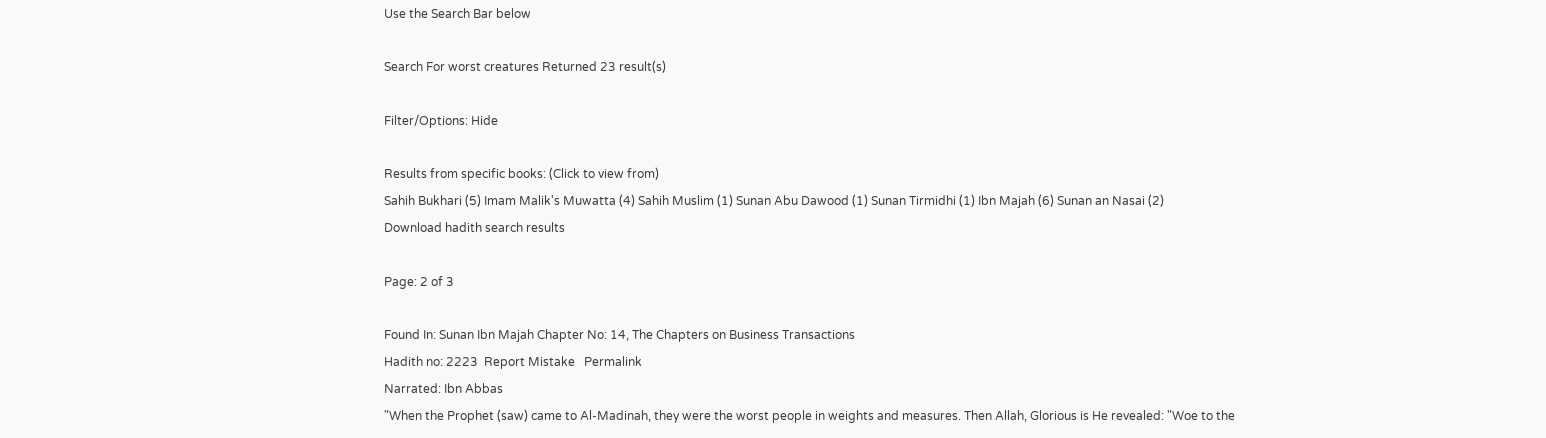Use the Search Bar below

Search For worst creatures Returned 23 result(s)

Filter/Options: Hide

Results from specific books: (Click to view from)
Sahih Bukhari (5) Imam Malik's Muwatta (4) Sahih Muslim (1) Sunan Abu Dawood (1) Sunan Tirmidhi (1) Ibn Majah (6) Sunan an Nasai (2)
Download hadith search results

Page: 2 of 3

Found In: Sunan Ibn Majah Chapter No: 14, The Chapters on Business Transactions
Hadith no: 2223  Report Mistake   Permalink
Narrated: Ibn Abbas
"When the Prophet (saw) came to Al-Madinah, they were the worst people in weights and measures. Then Allah, Glorious is He revealed: "Woe to the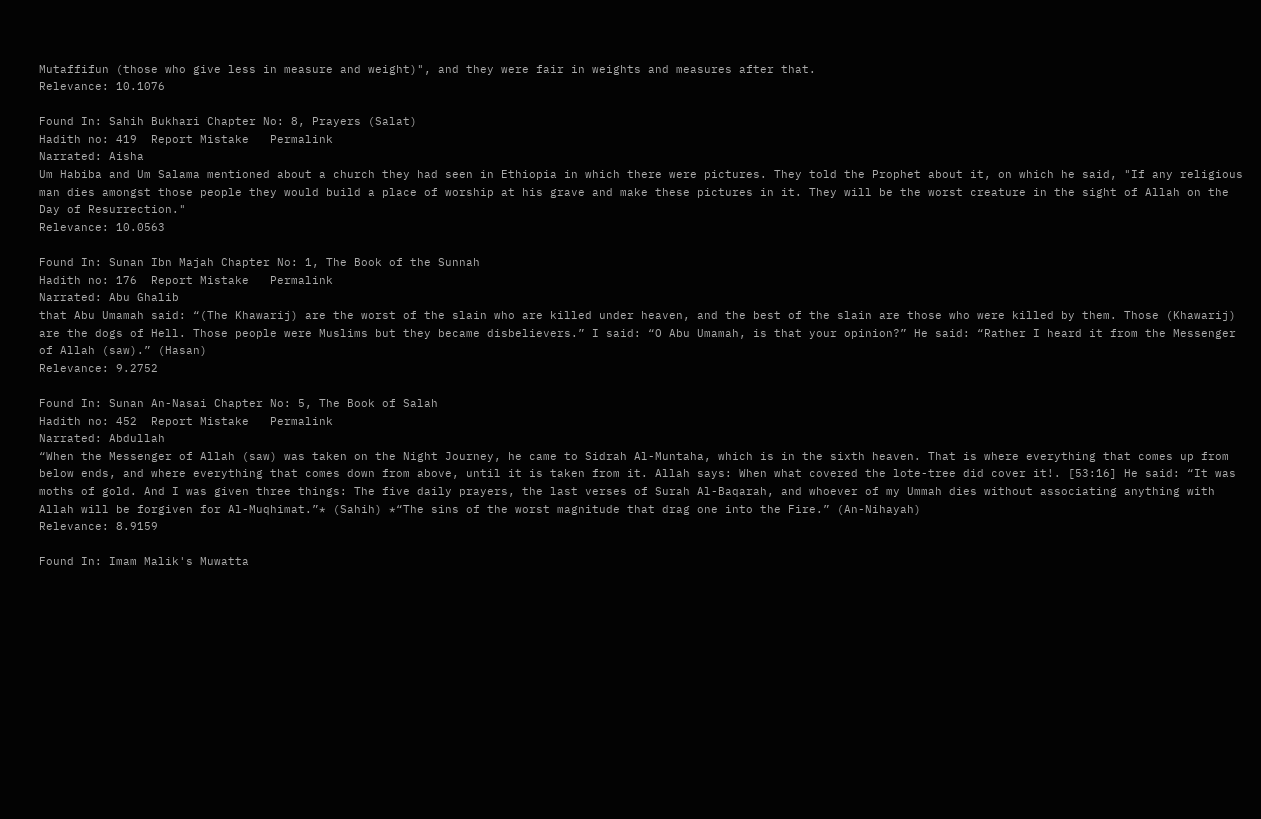Mutaffifun (those who give less in measure and weight)", and they were fair in weights and measures after that.
Relevance: 10.1076

Found In: Sahih Bukhari Chapter No: 8, Prayers (Salat)
Hadith no: 419  Report Mistake   Permalink
Narrated: Aisha
Um Habiba and Um Salama mentioned about a church they had seen in Ethiopia in which there were pictures. They told the Prophet about it, on which he said, "If any religious man dies amongst those people they would build a place of worship at his grave and make these pictures in it. They will be the worst creature in the sight of Allah on the Day of Resurrection."
Relevance: 10.0563

Found In: Sunan Ibn Majah Chapter No: 1, The Book of the Sunnah
Hadith no: 176  Report Mistake   Permalink
Narrated: Abu Ghalib
that Abu Umamah said: “(The Khawarij) are the worst of the slain who are killed under heaven, and the best of the slain are those who were killed by them. Those (Khawarij) are the dogs of Hell. Those people were Muslims but they became disbelievers.” I said: “O Abu Umamah, is that your opinion?” He said: “Rather I heard it from the Messenger of Allah (saw).” (Hasan)
Relevance: 9.2752

Found In: Sunan An-Nasai Chapter No: 5, The Book of Salah
Hadith no: 452  Report Mistake   Permalink
Narrated: Abdullah
“When the Messenger of Allah (saw) was taken on the Night Journey, he came to Sidrah Al-Muntaha, which is in the sixth heaven. That is where everything that comes up from below ends, and where everything that comes down from above, until it is taken from it. Allah says: When what covered the lote-tree did cover it!. [53:16] He said: “It was moths of gold. And I was given three things: The five daily prayers, the last verses of Surah Al-Baqarah, and whoever of my Ummah dies without associating anything with Allah will be forgiven for Al-Muqhimat.”* (Sahih) *“The sins of the worst magnitude that drag one into the Fire.” (An-Nihayah)
Relevance: 8.9159

Found In: Imam Malik's Muwatta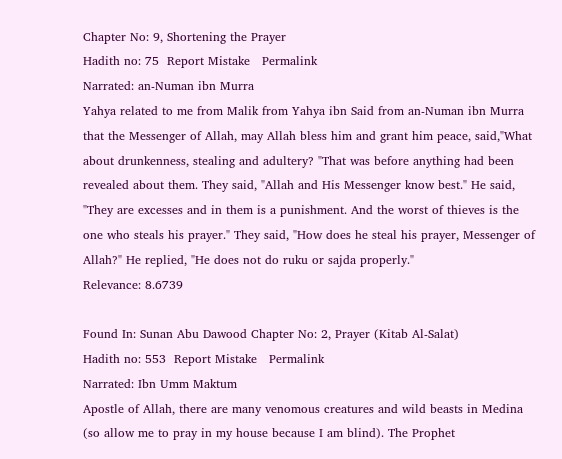Chapter No: 9, Shortening the Prayer
Hadith no: 75  Report Mistake   Permalink
Narrated: an-Numan ibn Murra
Yahya related to me from Malik from Yahya ibn Said from an-Numan ibn Murra that the Messenger of Allah, may Allah bless him and grant him peace, said,"What about drunkenness, stealing and adultery? "That was before anything had been revealed about them. They said, "Allah and His Messenger know best." He said, "They are excesses and in them is a punishment. And the worst of thieves is the one who steals his prayer." They said, "How does he steal his prayer, Messenger of Allah?" He replied, "He does not do ruku or sajda properly."
Relevance: 8.6739

Found In: Sunan Abu Dawood Chapter No: 2, Prayer (Kitab Al-Salat)
Hadith no: 553  Report Mistake   Permalink
Narrated: Ibn Umm Maktum
Apostle of Allah, there are many venomous creatures and wild beasts in Medina (so allow me to pray in my house because I am blind). The Prophet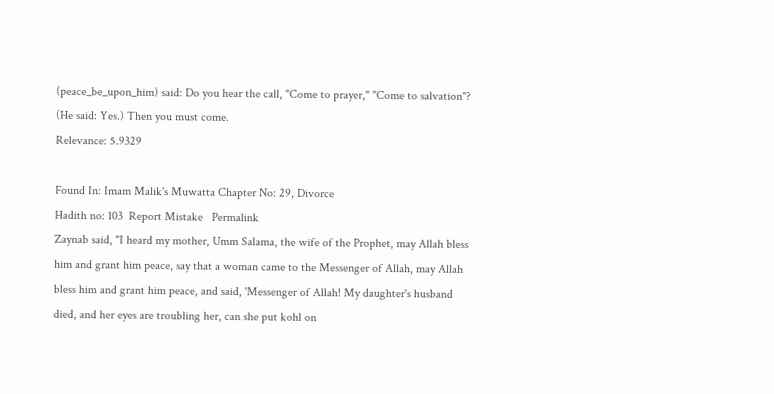(peace_be_upon_him) said: Do you hear the call, "Come to prayer," "Come to salvation"? (He said: Yes.) Then you must come.
Relevance: 5.9329

Found In: Imam Malik's Muwatta Chapter No: 29, Divorce
Hadith no: 103  Report Mistake   Permalink
Zaynab said, "I heard my mother, Umm Salama, the wife of the Prophet, may Allah bless him and grant him peace, say that a woman came to the Messenger of Allah, may Allah bless him and grant him peace, and said, 'Messenger of Allah! My daughter's husband died, and her eyes are troubling her, can she put kohl on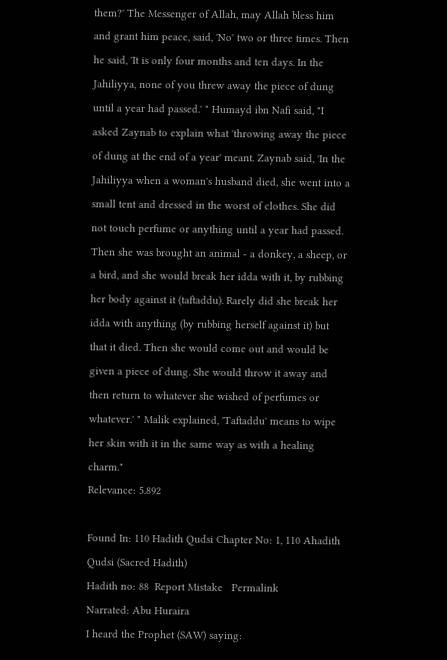them?' The Messenger of Allah, may Allah bless him and grant him peace, said, 'No' two or three times. Then he said, 'It is only four months and ten days. In the Jahiliyya, none of you threw away the piece of dung until a year had passed.' " Humayd ibn Nafi said, "I asked Zaynab to explain what 'throwing away the piece of dung at the end of a year' meant. Zaynab said, 'In the Jahiliyya when a woman's husband died, she went into a small tent and dressed in the worst of clothes. She did not touch perfume or anything until a year had passed. Then she was brought an animal - a donkey, a sheep, or a bird, and she would break her idda with it, by rubbing her body against it (taftaddu). Rarely did she break her idda with anything (by rubbing herself against it) but that it died. Then she would come out and would be given a piece of dung. She would throw it away and then return to whatever she wished of perfumes or whatever.' " Malik explained, 'Taftaddu' means to wipe her skin with it in the same way as with a healing charm."
Relevance: 5.892

Found In: 110 Hadith Qudsi Chapter No: 1, 110 Ahadith Qudsi (Sacred Hadith)
Hadith no: 88  Report Mistake   Permalink
Narrated: Abu Huraira
I heard the Prophet (SAW) saying: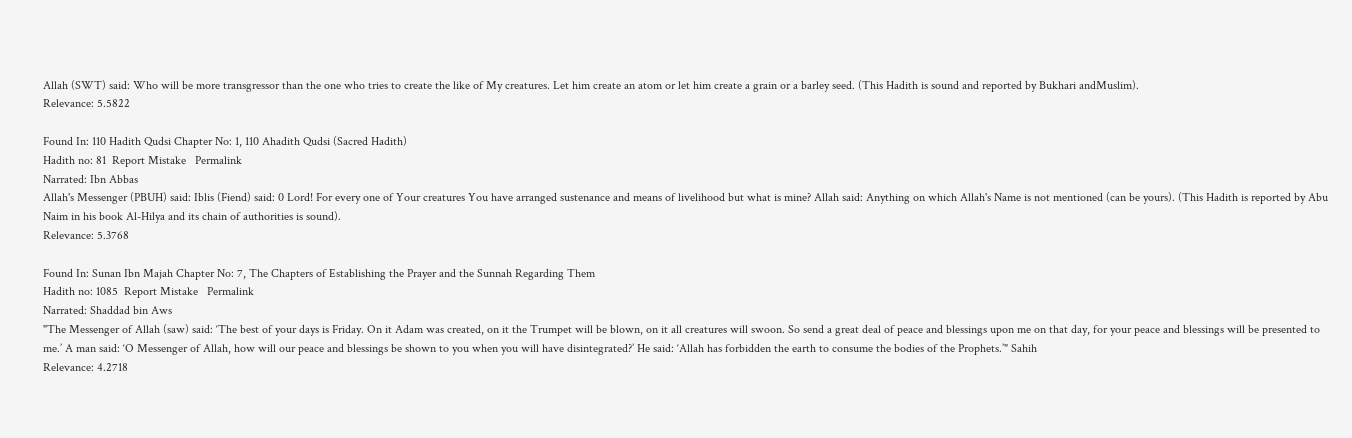Allah (SWT) said: Who will be more transgressor than the one who tries to create the like of My creatures. Let him create an atom or let him create a grain or a barley seed. (This Hadith is sound and reported by Bukhari andMuslim).
Relevance: 5.5822

Found In: 110 Hadith Qudsi Chapter No: 1, 110 Ahadith Qudsi (Sacred Hadith)
Hadith no: 81  Report Mistake   Permalink
Narrated: Ibn Abbas
Allah's Messenger (PBUH) said: Iblis (Fiend) said: 0 Lord! For every one of Your creatures You have arranged sustenance and means of livelihood but what is mine? Allah said: Anything on which Allah's Name is not mentioned (can be yours). (This Hadith is reported by Abu Naim in his book Al-Hilya and its chain of authorities is sound).
Relevance: 5.3768

Found In: Sunan Ibn Majah Chapter No: 7, The Chapters of Establishing the Prayer and the Sunnah Regarding Them
Hadith no: 1085  Report Mistake   Permalink
Narrated: Shaddad bin Aws
"The Messenger of Allah (saw) said: ‘The best of your days is Friday. On it Adam was created, on it the Trumpet will be blown, on it all creatures will swoon. So send a great deal of peace and blessings upon me on that day, for your peace and blessings will be presented to me.’ A man said: ‘O Messenger of Allah, how will our peace and blessings be shown to you when you will have disintegrated?’ He said: ‘Allah has forbidden the earth to consume the bodies of the Prophets.’" Sahih
Relevance: 4.2718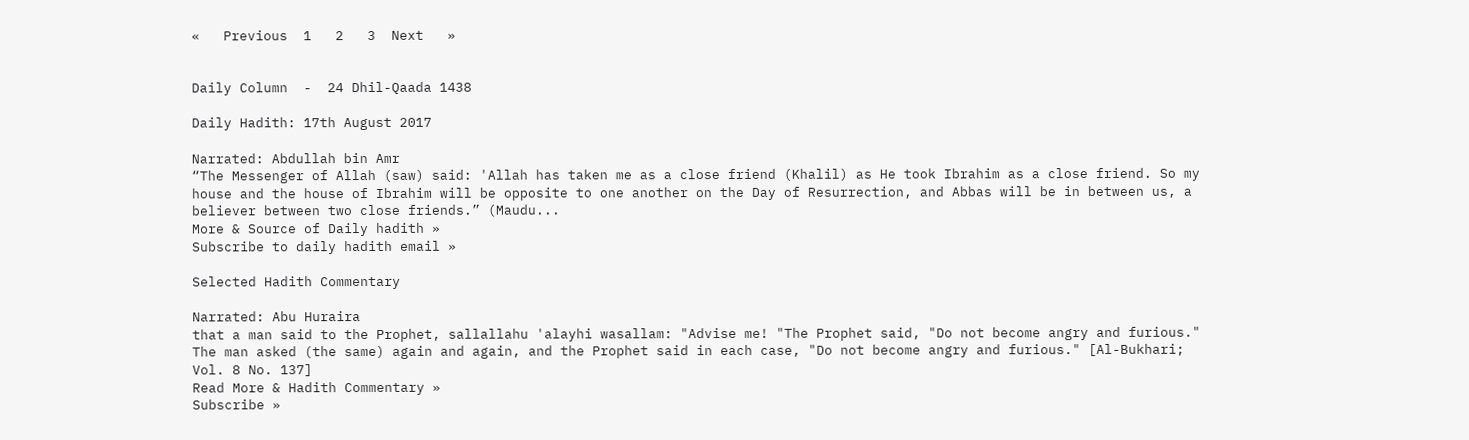«   Previous  1   2   3  Next   »


Daily Column  -  24 Dhil-Qaada 1438

Daily Hadith: 17th August 2017

Narrated: Abdullah bin Amr
“The Messenger of Allah (saw) said: 'Allah has taken me as a close friend (Khalil) as He took Ibrahim as a close friend. So my house and the house of Ibrahim will be opposite to one another on the Day of Resurrection, and Abbas will be in between us, a believer between two close friends.” (Maudu...
More & Source of Daily hadith »
Subscribe to daily hadith email »

Selected Hadith Commentary

Narrated: Abu Huraira
that a man said to the Prophet, sallallahu 'alayhi wasallam: "Advise me! "The Prophet said, "Do not become angry and furious." The man asked (the same) again and again, and the Prophet said in each case, "Do not become angry and furious." [Al-Bukhari; Vol. 8 No. 137]
Read More & Hadith Commentary »
Subscribe »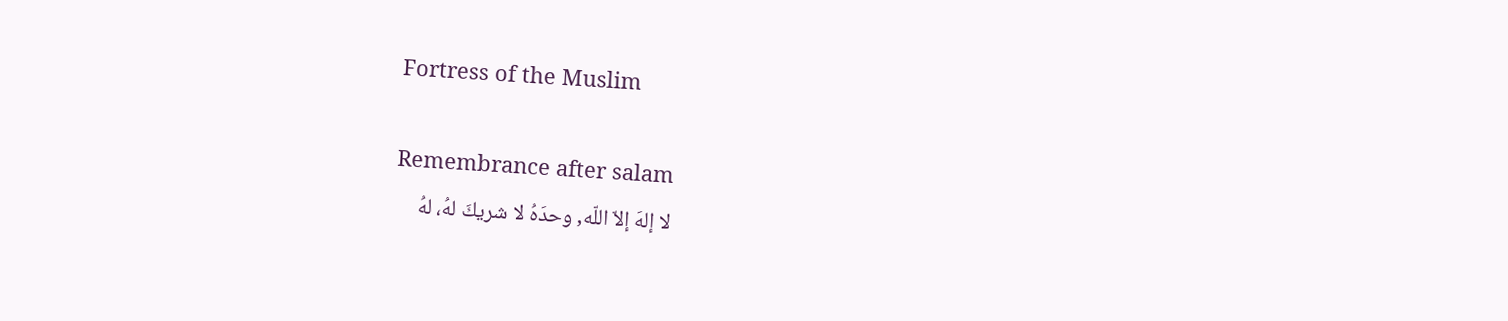Fortress of the Muslim

Remembrance after salam
لا إلهَ إلاّ اللّه, وحدَهُ لا شريكَ لهُ، لهُ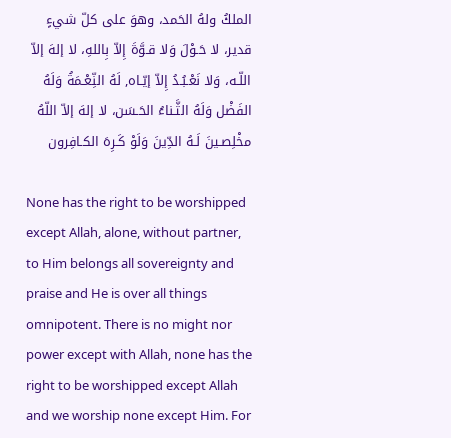الملكُ ولهُ الحَمد، وهوَ على كلّ شيءٍ قدير، لا حَـوْلَ وَلا قـوَّةَ إِلاّ بِاللهِ، لا إلهَ إلاّ اللّـه، وَلا نَعْـبُـدُ إِلاّ إيّـاه, لَهُ النِّعْـمَةُ وَلَهُ الفَضْل وَلَهُ الثَّـناءُ الحَـسَن، لا إلهَ إلاّ اللّهُ مخْلِصـينَ لَـهُ الدِّينَ وَلَوْ كَـرِهَ الكـافِرون

None has the right to be worshipped except Allah, alone, without partner, to Him belongs all sovereignty and praise and He is over all things omnipotent. There is no might nor power except with Allah, none has the right to be worshipped except Allah and we worship none except Him. For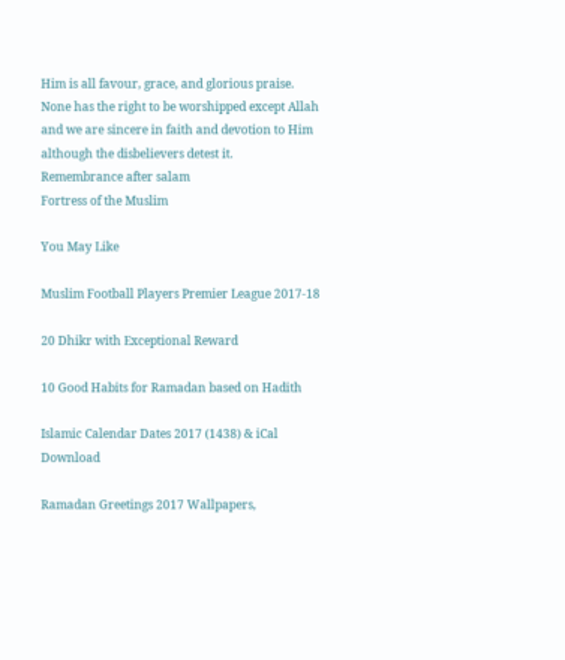Him is all favour, grace, and glorious praise. None has the right to be worshipped except Allah and we are sincere in faith and devotion to Him although the disbelievers detest it.
Remembrance after salam
Fortress of the Muslim

You May Like

Muslim Football Players Premier League 2017-18

20 Dhikr with Exceptional Reward

10 Good Habits for Ramadan based on Hadith

Islamic Calendar Dates 2017 (1438) & iCal Download

Ramadan Greetings 2017 Wallpapers,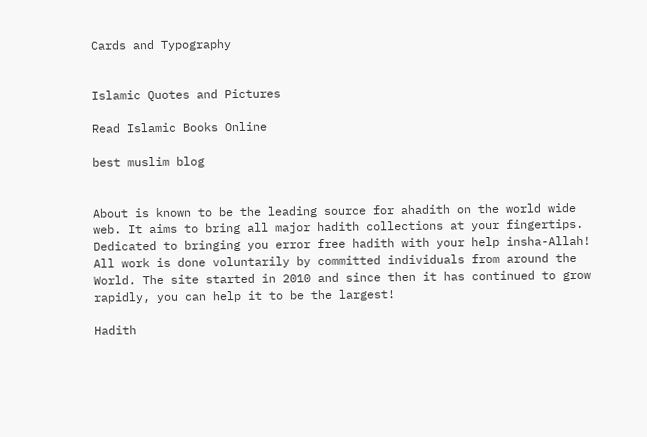Cards and Typography


Islamic Quotes and Pictures

Read Islamic Books Online

best muslim blog


About is known to be the leading source for ahadith on the world wide web. It aims to bring all major hadith collections at your fingertips. Dedicated to bringing you error free hadith with your help insha-Allah! All work is done voluntarily by committed individuals from around the World. The site started in 2010 and since then it has continued to grow rapidly, you can help it to be the largest!

Hadith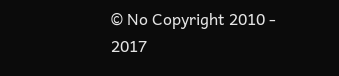© No Copyright 2010 - 2017